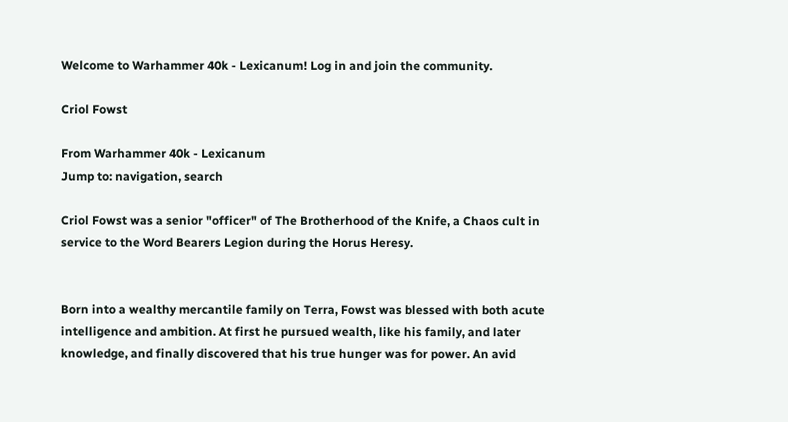Welcome to Warhammer 40k - Lexicanum! Log in and join the community.

Criol Fowst

From Warhammer 40k - Lexicanum
Jump to: navigation, search

Criol Fowst was a senior "officer" of The Brotherhood of the Knife, a Chaos cult in service to the Word Bearers Legion during the Horus Heresy.


Born into a wealthy mercantile family on Terra, Fowst was blessed with both acute intelligence and ambition. At first he pursued wealth, like his family, and later knowledge, and finally discovered that his true hunger was for power. An avid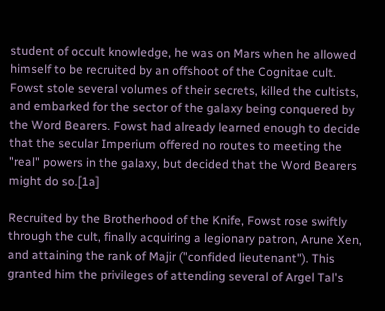student of occult knowledge, he was on Mars when he allowed himself to be recruited by an offshoot of the Cognitae cult. Fowst stole several volumes of their secrets, killed the cultists, and embarked for the sector of the galaxy being conquered by the Word Bearers. Fowst had already learned enough to decide that the secular Imperium offered no routes to meeting the "real" powers in the galaxy, but decided that the Word Bearers might do so.[1a]

Recruited by the Brotherhood of the Knife, Fowst rose swiftly through the cult, finally acquiring a legionary patron, Arune Xen, and attaining the rank of Majir ("confided lieutenant"). This granted him the privileges of attending several of Argel Tal's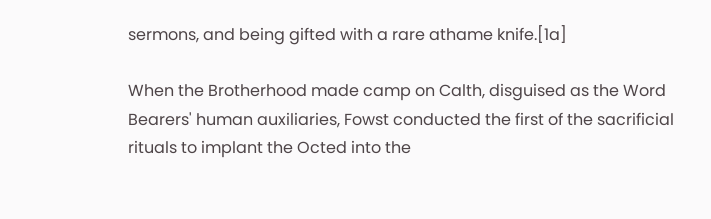sermons, and being gifted with a rare athame knife.[1a]

When the Brotherhood made camp on Calth, disguised as the Word Bearers' human auxiliaries, Fowst conducted the first of the sacrificial rituals to implant the Octed into the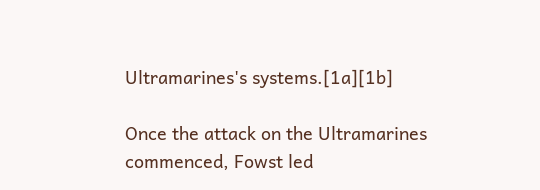Ultramarines's systems.[1a][1b]

Once the attack on the Ultramarines commenced, Fowst led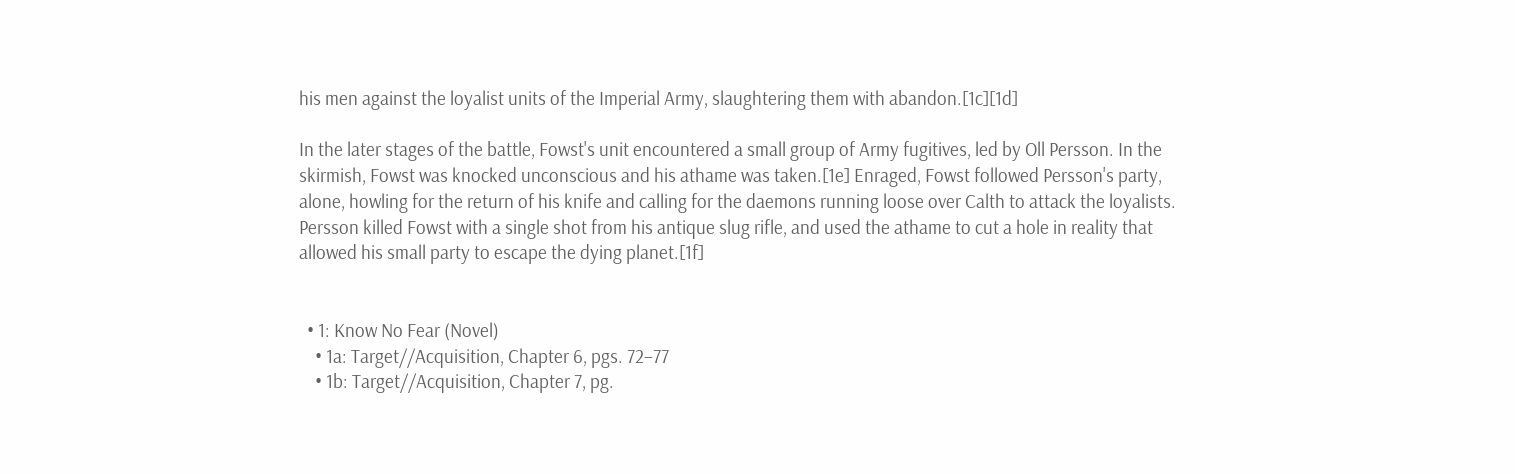his men against the loyalist units of the Imperial Army, slaughtering them with abandon.[1c][1d]

In the later stages of the battle, Fowst's unit encountered a small group of Army fugitives, led by Oll Persson. In the skirmish, Fowst was knocked unconscious and his athame was taken.[1e] Enraged, Fowst followed Persson's party, alone, howling for the return of his knife and calling for the daemons running loose over Calth to attack the loyalists. Persson killed Fowst with a single shot from his antique slug rifle, and used the athame to cut a hole in reality that allowed his small party to escape the dying planet.[1f]


  • 1: Know No Fear (Novel)
    • 1a: Target//Acquisition, Chapter 6, pgs. 72–77
    • 1b: Target//Acquisition, Chapter 7, pg.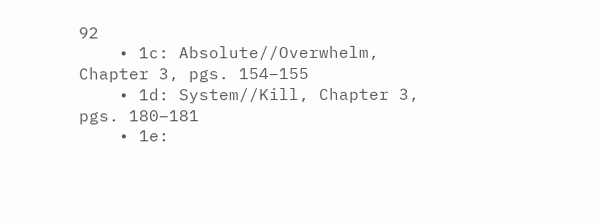92
    • 1c: Absolute//Overwhelm, Chapter 3, pgs. 154–155
    • 1d: System//Kill, Chapter 3, pgs. 180–181
    • 1e: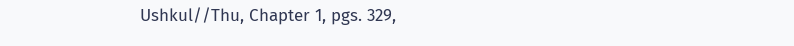Ushkul//Thu, Chapter 1, pgs. 329,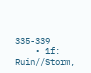335-339
    • 1f: Ruin//Storm,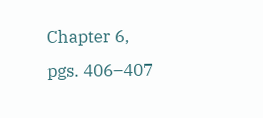Chapter 6, pgs. 406–407